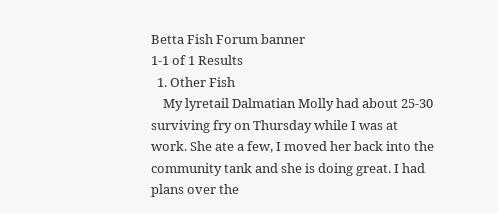Betta Fish Forum banner
1-1 of 1 Results
  1. Other Fish
    My lyretail Dalmatian Molly had about 25-30 surviving fry on Thursday while I was at work. She ate a few, I moved her back into the community tank and she is doing great. I had plans over the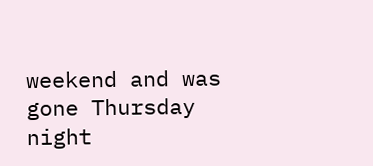weekend and was gone Thursday night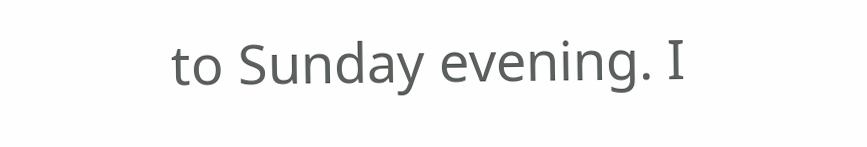to Sunday evening. I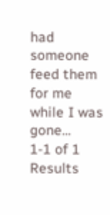had someone feed them for me while I was gone...
1-1 of 1 Results